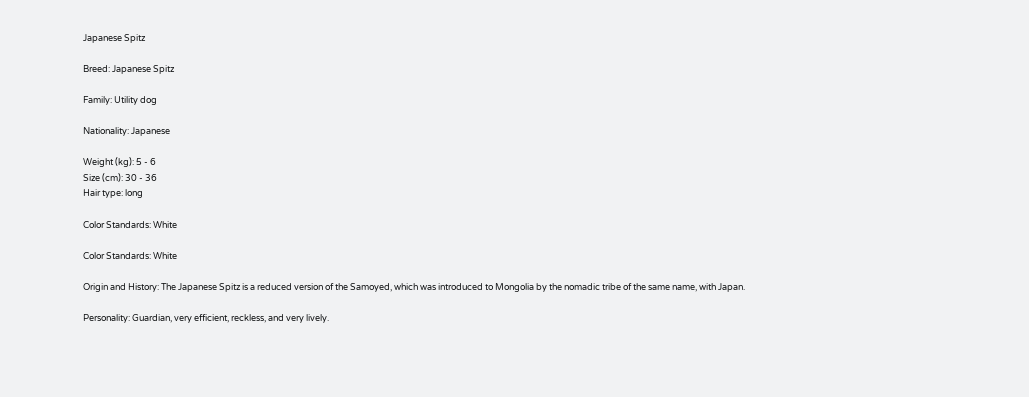Japanese Spitz

Breed: Japanese Spitz

Family: Utility dog

Nationality: Japanese

Weight (kg): 5 - 6
Size (cm): 30 - 36
Hair type: long

Color Standards: White

Color Standards: White

Origin and History: The Japanese Spitz is a reduced version of the Samoyed, which was introduced to Mongolia by the nomadic tribe of the same name, with Japan.

Personality: Guardian, very efficient, reckless, and very lively.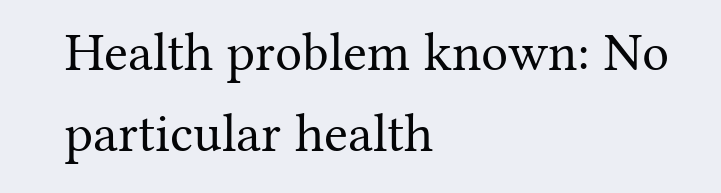Health problem known: No particular health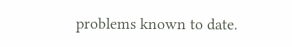problems known to date.